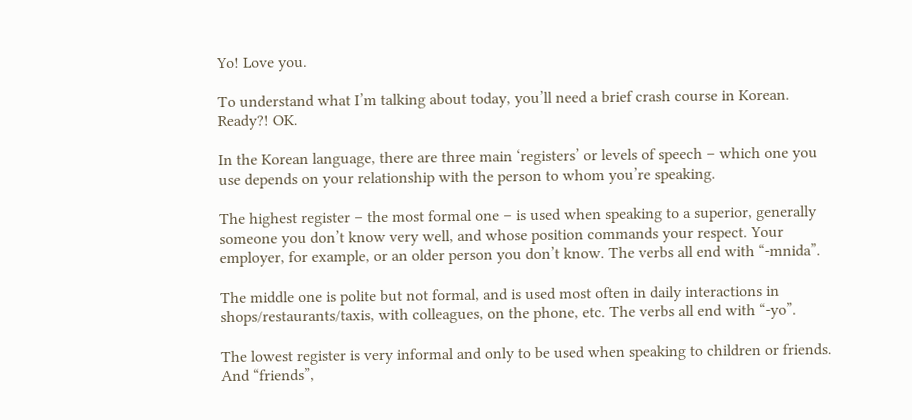Yo! Love you.

To understand what I’m talking about today, you’ll need a brief crash course in Korean. Ready?! OK.

In the Korean language, there are three main ‘registers’ or levels of speech – which one you use depends on your relationship with the person to whom you’re speaking.

The highest register – the most formal one – is used when speaking to a superior, generally someone you don’t know very well, and whose position commands your respect. Your employer, for example, or an older person you don’t know. The verbs all end with “-mnida”.

The middle one is polite but not formal, and is used most often in daily interactions in shops/restaurants/taxis, with colleagues, on the phone, etc. The verbs all end with “-yo”.

The lowest register is very informal and only to be used when speaking to children or friends. And “friends”,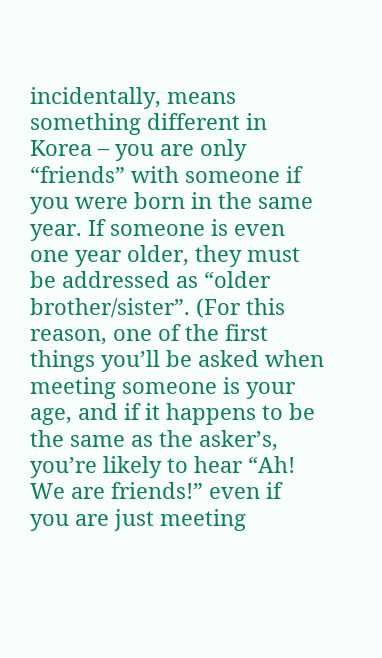incidentally, means something different in Korea – you are only “friends” with someone if you were born in the same year. If someone is even one year older, they must be addressed as “older brother/sister”. (For this reason, one of the first things you’ll be asked when meeting someone is your age, and if it happens to be the same as the asker’s, you’re likely to hear “Ah! We are friends!” even if you are just meeting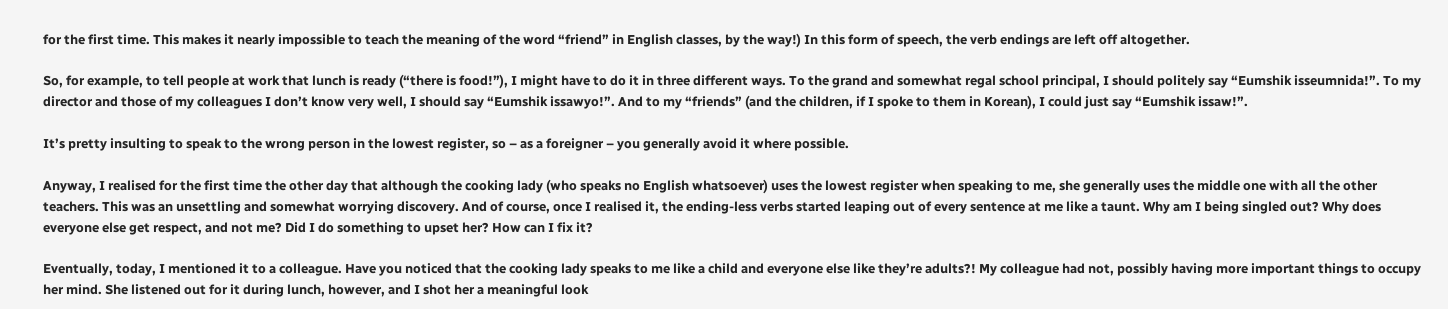for the first time. This makes it nearly impossible to teach the meaning of the word “friend” in English classes, by the way!) In this form of speech, the verb endings are left off altogether.

So, for example, to tell people at work that lunch is ready (“there is food!”), I might have to do it in three different ways. To the grand and somewhat regal school principal, I should politely say “Eumshik isseumnida!”. To my director and those of my colleagues I don’t know very well, I should say “Eumshik issawyo!”. And to my “friends” (and the children, if I spoke to them in Korean), I could just say “Eumshik issaw!”.

It’s pretty insulting to speak to the wrong person in the lowest register, so – as a foreigner – you generally avoid it where possible.

Anyway, I realised for the first time the other day that although the cooking lady (who speaks no English whatsoever) uses the lowest register when speaking to me, she generally uses the middle one with all the other teachers. This was an unsettling and somewhat worrying discovery. And of course, once I realised it, the ending-less verbs started leaping out of every sentence at me like a taunt. Why am I being singled out? Why does everyone else get respect, and not me? Did I do something to upset her? How can I fix it?

Eventually, today, I mentioned it to a colleague. Have you noticed that the cooking lady speaks to me like a child and everyone else like they’re adults?! My colleague had not, possibly having more important things to occupy her mind. She listened out for it during lunch, however, and I shot her a meaningful look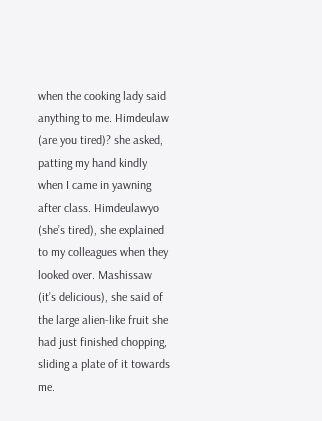when the cooking lady said anything to me. Himdeulaw (are you tired)? she asked, patting my hand kindly when I came in yawning after class. Himdeulawyo (she’s tired), she explained to my colleagues when they looked over. Mashissaw (it’s delicious), she said of the large alien-like fruit she had just finished chopping, sliding a plate of it towards me.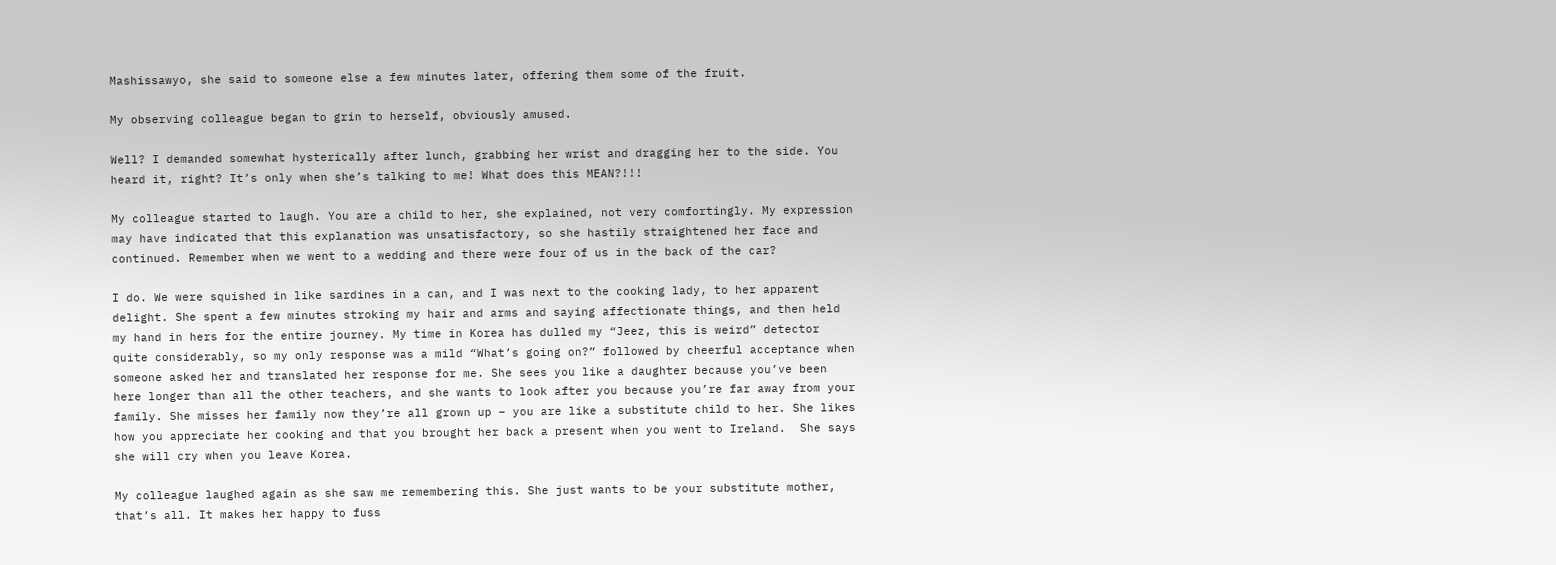Mashissawyo, she said to someone else a few minutes later, offering them some of the fruit.

My observing colleague began to grin to herself, obviously amused.

Well? I demanded somewhat hysterically after lunch, grabbing her wrist and dragging her to the side. You heard it, right? It’s only when she’s talking to me! What does this MEAN?!!!

My colleague started to laugh. You are a child to her, she explained, not very comfortingly. My expression may have indicated that this explanation was unsatisfactory, so she hastily straightened her face and continued. Remember when we went to a wedding and there were four of us in the back of the car?

I do. We were squished in like sardines in a can, and I was next to the cooking lady, to her apparent delight. She spent a few minutes stroking my hair and arms and saying affectionate things, and then held my hand in hers for the entire journey. My time in Korea has dulled my “Jeez, this is weird” detector quite considerably, so my only response was a mild “What’s going on?” followed by cheerful acceptance when someone asked her and translated her response for me. She sees you like a daughter because you’ve been here longer than all the other teachers, and she wants to look after you because you’re far away from your family. She misses her family now they’re all grown up – you are like a substitute child to her. She likes how you appreciate her cooking and that you brought her back a present when you went to Ireland.  She says she will cry when you leave Korea.

My colleague laughed again as she saw me remembering this. She just wants to be your substitute mother, that’s all. It makes her happy to fuss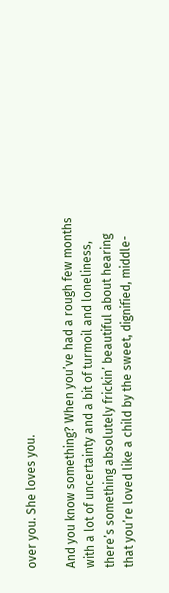over you. She loves you.

And you know something? When you’ve had a rough few months with a lot of uncertainty and a bit of turmoil and loneliness, there’s something absolutely frickin’ beautiful about hearing that you’re loved like a child by the sweet, dignified, middle-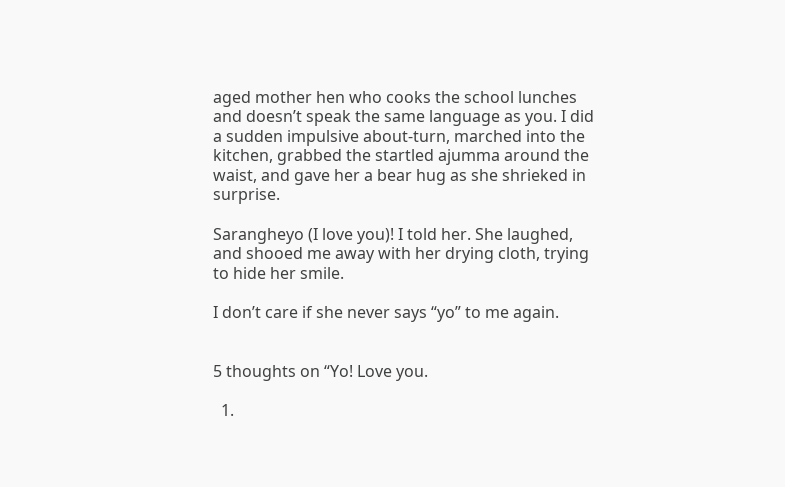aged mother hen who cooks the school lunches and doesn’t speak the same language as you. I did a sudden impulsive about-turn, marched into the kitchen, grabbed the startled ajumma around the waist, and gave her a bear hug as she shrieked in surprise.

Sarangheyo (I love you)! I told her. She laughed, and shooed me away with her drying cloth, trying to hide her smile.

I don’t care if she never says “yo” to me again.


5 thoughts on “Yo! Love you.

  1.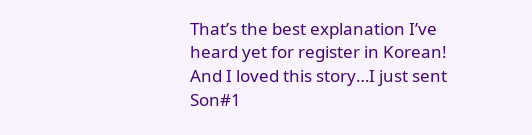That’s the best explanation I’ve heard yet for register in Korean! And I loved this story…I just sent Son#1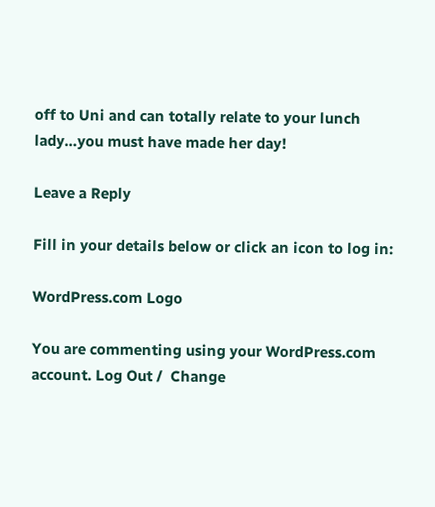off to Uni and can totally relate to your lunch lady…you must have made her day!

Leave a Reply

Fill in your details below or click an icon to log in:

WordPress.com Logo

You are commenting using your WordPress.com account. Log Out /  Change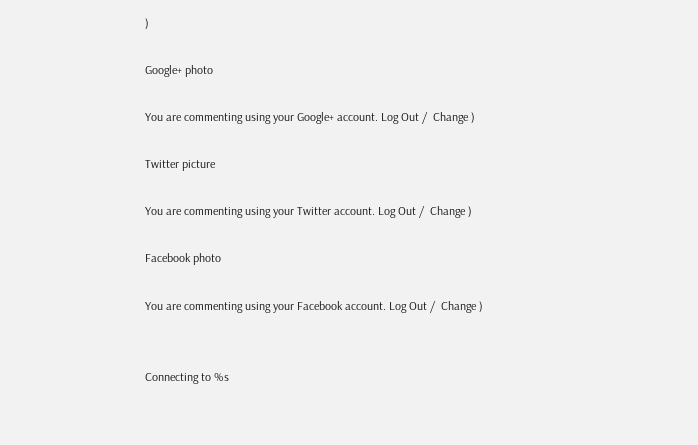)

Google+ photo

You are commenting using your Google+ account. Log Out /  Change )

Twitter picture

You are commenting using your Twitter account. Log Out /  Change )

Facebook photo

You are commenting using your Facebook account. Log Out /  Change )


Connecting to %s